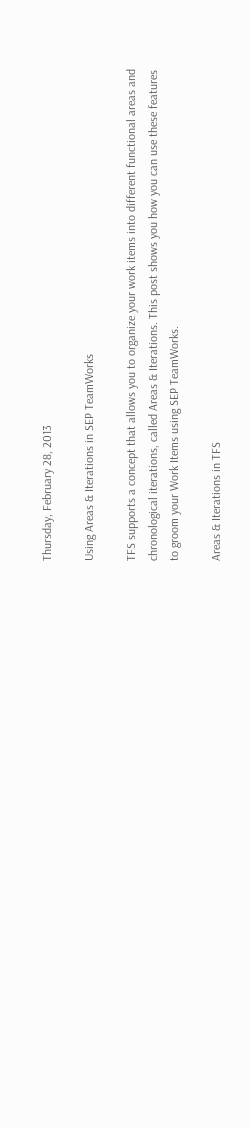Thursday, February 28, 2013

Using Areas & Iterations in SEP TeamWorks

TFS supports a concept that allows you to organize your work items into different functional areas and chronological iterations, called Areas & Iterations. This post shows you how you can use these features to groom your Work Items using SEP TeamWorks.

Areas & Iterations in TFS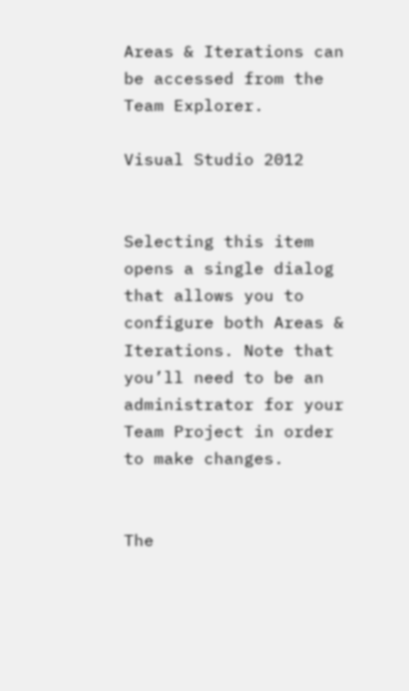Areas & Iterations can be accessed from the Team Explorer.

Visual Studio 2012


Selecting this item opens a single dialog that allows you to configure both Areas & Iterations. Note that you’ll need to be an administrator for your Team Project in order to make changes.


The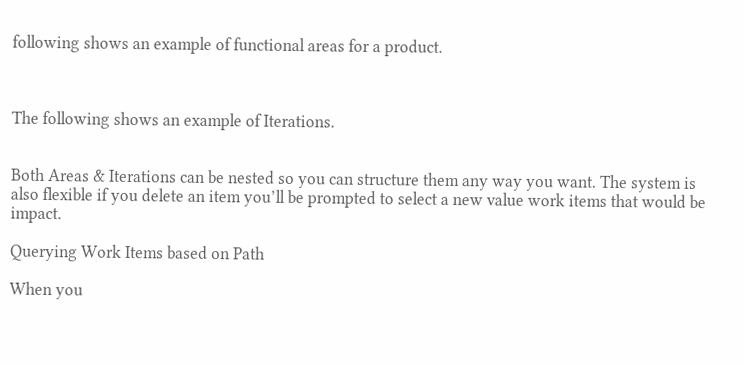following shows an example of functional areas for a product.



The following shows an example of Iterations.


Both Areas & Iterations can be nested so you can structure them any way you want. The system is also flexible if you delete an item you’ll be prompted to select a new value work items that would be impact.

Querying Work Items based on Path

When you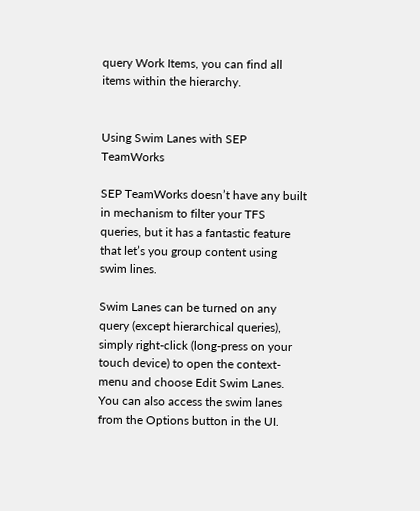query Work Items, you can find all items within the hierarchy.


Using Swim Lanes with SEP TeamWorks

SEP TeamWorks doesn’t have any built in mechanism to filter your TFS queries, but it has a fantastic feature that let’s you group content using swim lines.

Swim Lanes can be turned on any query (except hierarchical queries), simply right-click (long-press on your touch device) to open the context-menu and choose Edit Swim Lanes. You can also access the swim lanes from the Options button in the UI.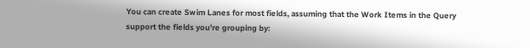You can create Swim Lanes for most fields, assuming that the Work Items in the Query support the fields you’re grouping by: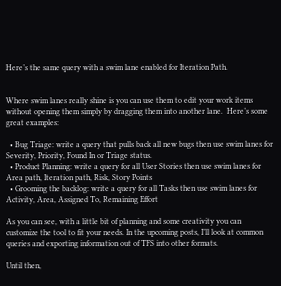Here’s the same query with a swim lane enabled for Iteration Path.


Where swim lanes really shine is you can use them to edit your work items without opening them simply by dragging them into another lane.  Here’s some great examples:

  • Bug Triage: write a query that pulls back all new bugs then use swim lanes for Severity, Priority, Found In or Triage status.
  • Product Planning: write a query for all User Stories then use swim lanes for Area path, Iteration path, Risk, Story Points
  • Grooming the backlog: write a query for all Tasks then use swim lanes for Activity, Area, Assigned To, Remaining Effort

As you can see, with a little bit of planning and some creativity you can customize the tool to fit your needs. In the upcoming posts, I’ll look at common queries and exporting information out of TFS into other formats.

Until then,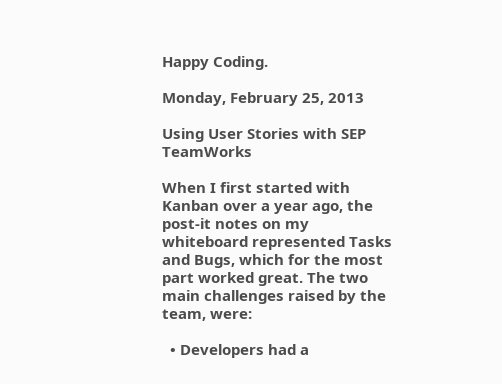Happy Coding.

Monday, February 25, 2013

Using User Stories with SEP TeamWorks

When I first started with Kanban over a year ago, the post-it notes on my whiteboard represented Tasks and Bugs, which for the most part worked great. The two main challenges raised by the team, were:

  • Developers had a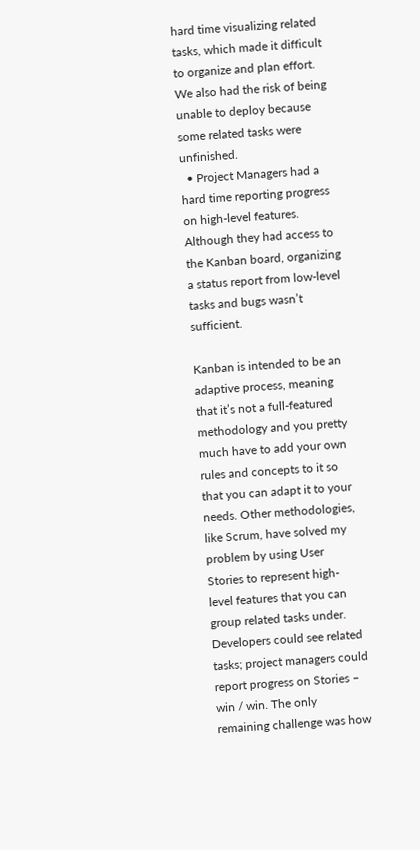hard time visualizing related tasks, which made it difficult to organize and plan effort. We also had the risk of being unable to deploy because some related tasks were unfinished.
  • Project Managers had a hard time reporting progress on high-level features. Although they had access to the Kanban board, organizing a status report from low-level tasks and bugs wasn’t sufficient.

Kanban is intended to be an adaptive process, meaning that it’s not a full-featured methodology and you pretty much have to add your own rules and concepts to it so that you can adapt it to your needs. Other methodologies, like Scrum, have solved my problem by using User Stories to represent high-level features that you can group related tasks under. Developers could see related tasks; project managers could report progress on Stories – win / win. The only remaining challenge was how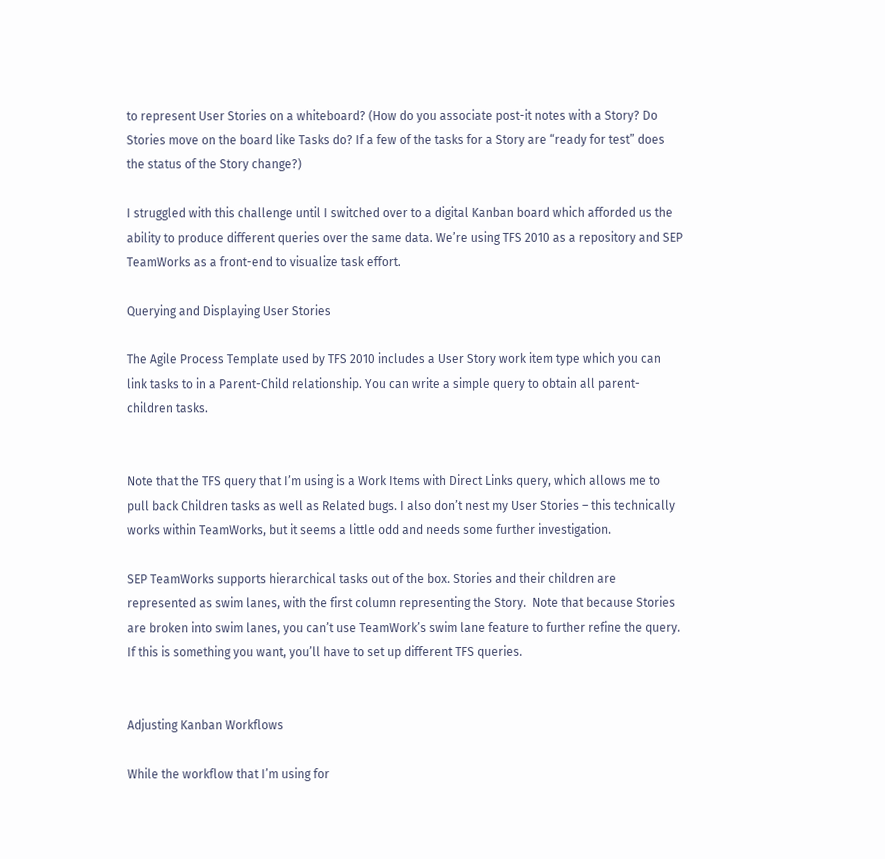to represent User Stories on a whiteboard? (How do you associate post-it notes with a Story? Do Stories move on the board like Tasks do? If a few of the tasks for a Story are “ready for test” does the status of the Story change?)

I struggled with this challenge until I switched over to a digital Kanban board which afforded us the ability to produce different queries over the same data. We’re using TFS 2010 as a repository and SEP TeamWorks as a front-end to visualize task effort.

Querying and Displaying User Stories

The Agile Process Template used by TFS 2010 includes a User Story work item type which you can link tasks to in a Parent-Child relationship. You can write a simple query to obtain all parent-children tasks.


Note that the TFS query that I’m using is a Work Items with Direct Links query, which allows me to pull back Children tasks as well as Related bugs. I also don’t nest my User Stories – this technically works within TeamWorks, but it seems a little odd and needs some further investigation.

SEP TeamWorks supports hierarchical tasks out of the box. Stories and their children are represented as swim lanes, with the first column representing the Story.  Note that because Stories are broken into swim lanes, you can’t use TeamWork’s swim lane feature to further refine the query. If this is something you want, you’ll have to set up different TFS queries.


Adjusting Kanban Workflows

While the workflow that I’m using for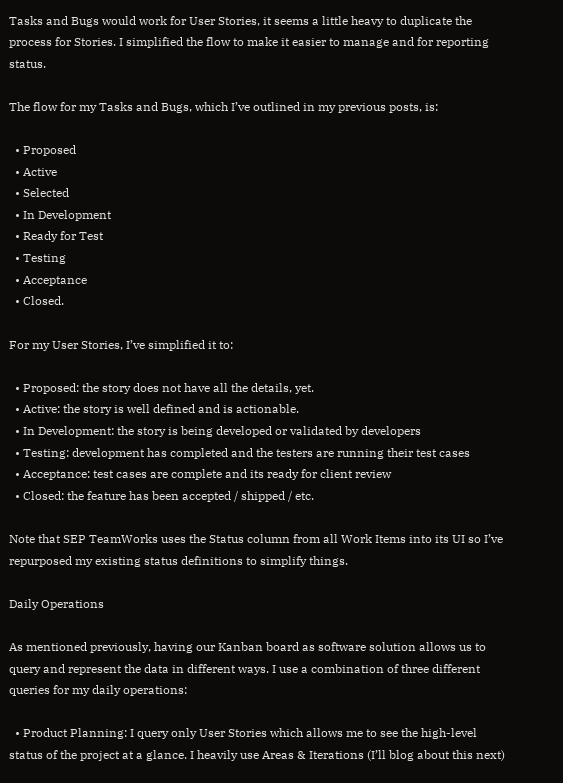Tasks and Bugs would work for User Stories, it seems a little heavy to duplicate the process for Stories. I simplified the flow to make it easier to manage and for reporting status.

The flow for my Tasks and Bugs, which I’ve outlined in my previous posts, is:

  • Proposed
  • Active
  • Selected
  • In Development
  • Ready for Test
  • Testing
  • Acceptance
  • Closed.

For my User Stories, I’ve simplified it to:

  • Proposed: the story does not have all the details, yet.
  • Active: the story is well defined and is actionable.
  • In Development: the story is being developed or validated by developers
  • Testing: development has completed and the testers are running their test cases
  • Acceptance: test cases are complete and its ready for client review
  • Closed: the feature has been accepted / shipped / etc.

Note that SEP TeamWorks uses the Status column from all Work Items into its UI so I’ve repurposed my existing status definitions to simplify things.

Daily Operations

As mentioned previously, having our Kanban board as software solution allows us to query and represent the data in different ways. I use a combination of three different queries for my daily operations:

  • Product Planning: I query only User Stories which allows me to see the high-level status of the project at a glance. I heavily use Areas & Iterations (I’ll blog about this next)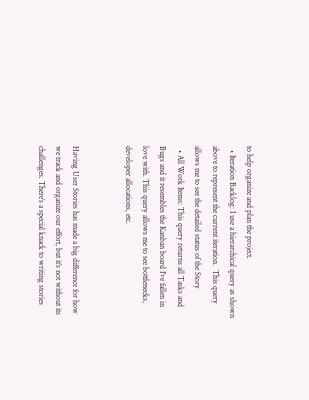to help organize and plan the project.
  • Iteration Backlog: I use a hierarchical query as shown above to represent the current iteration.  This query allows me to see the detailed status of the Story
  • All Work Items: This query returns all Tasks and Bugs and it resembles the Kanban board I’ve fallen in love with. This query allows me to see bottlenecks, developer allocations, etc.


Having User Stories has made a big difference for how we track and organize our effort, but it’s not without its challenges. There’s a special knack to writing stories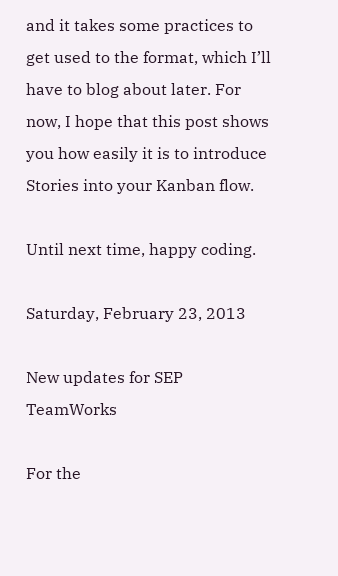and it takes some practices to get used to the format, which I’ll have to blog about later. For now, I hope that this post shows you how easily it is to introduce Stories into your Kanban flow.

Until next time, happy coding.

Saturday, February 23, 2013

New updates for SEP TeamWorks

For the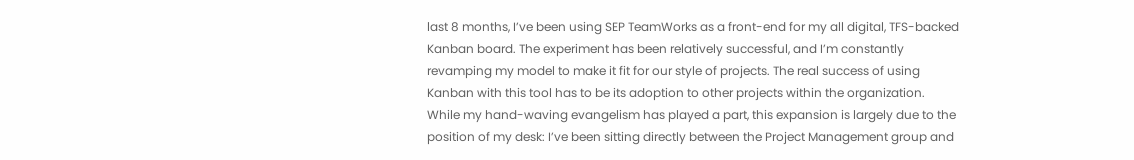last 8 months, I’ve been using SEP TeamWorks as a front-end for my all digital, TFS-backed Kanban board. The experiment has been relatively successful, and I’m constantly revamping my model to make it fit for our style of projects. The real success of using Kanban with this tool has to be its adoption to other projects within the organization. While my hand-waving evangelism has played a part, this expansion is largely due to the position of my desk: I’ve been sitting directly between the Project Management group and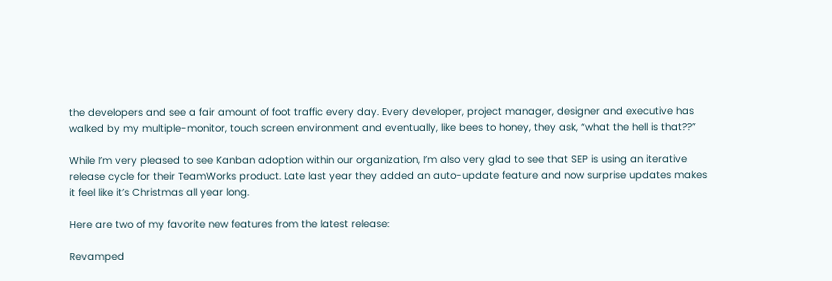the developers and see a fair amount of foot traffic every day. Every developer, project manager, designer and executive has walked by my multiple-monitor, touch screen environment and eventually, like bees to honey, they ask, “what the hell is that??”

While I’m very pleased to see Kanban adoption within our organization, I’m also very glad to see that SEP is using an iterative release cycle for their TeamWorks product. Late last year they added an auto-update feature and now surprise updates makes it feel like it’s Christmas all year long.

Here are two of my favorite new features from the latest release:

Revamped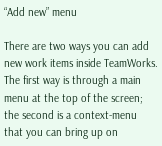“Add new” menu

There are two ways you can add new work items inside TeamWorks.  The first way is through a main menu at the top of the screen; the second is a context-menu that you can bring up on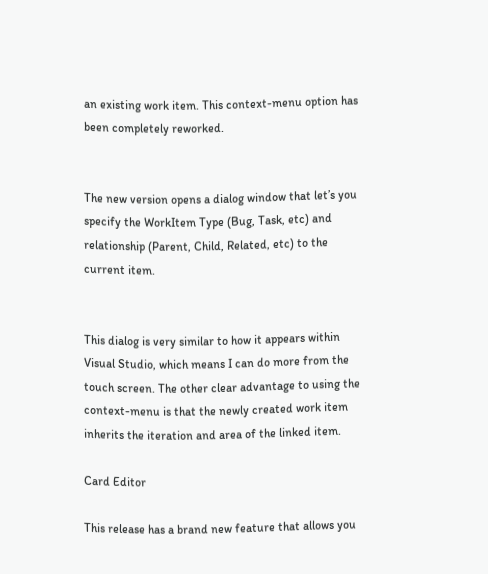an existing work item. This context-menu option has been completely reworked.


The new version opens a dialog window that let’s you specify the WorkItem Type (Bug, Task, etc) and relationship (Parent, Child, Related, etc) to the current item.


This dialog is very similar to how it appears within Visual Studio, which means I can do more from the touch screen. The other clear advantage to using the context-menu is that the newly created work item inherits the iteration and area of the linked item.

Card Editor

This release has a brand new feature that allows you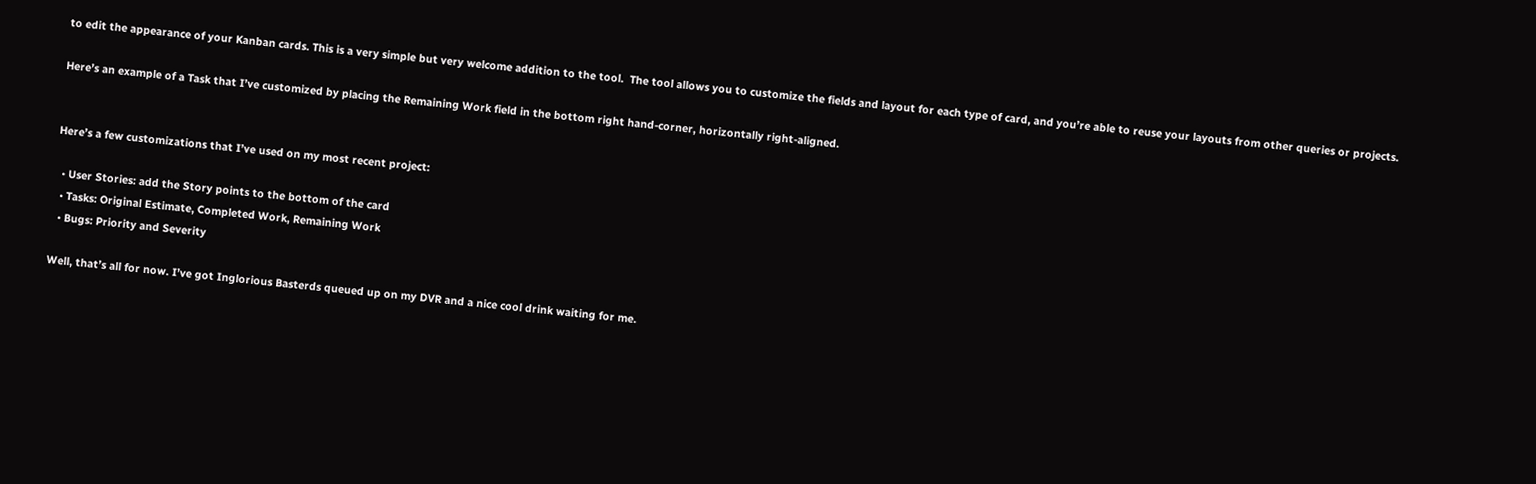to edit the appearance of your Kanban cards. This is a very simple but very welcome addition to the tool.  The tool allows you to customize the fields and layout for each type of card, and you’re able to reuse your layouts from other queries or projects.

Here’s an example of a Task that I’ve customized by placing the Remaining Work field in the bottom right hand-corner, horizontally right-aligned.


Here’s a few customizations that I’ve used on my most recent project:

  • User Stories: add the Story points to the bottom of the card
  • Tasks: Original Estimate, Completed Work, Remaining Work
  • Bugs: Priority and Severity

Well, that’s all for now. I’ve got Inglorious Basterds queued up on my DVR and a nice cool drink waiting for me.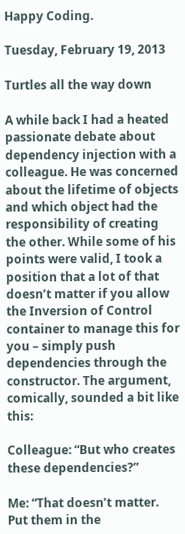Happy Coding.

Tuesday, February 19, 2013

Turtles all the way down

A while back I had a heated passionate debate about dependency injection with a colleague. He was concerned about the lifetime of objects and which object had the responsibility of creating the other. While some of his points were valid, I took a position that a lot of that doesn’t matter if you allow the Inversion of Control container to manage this for you – simply push dependencies through the constructor. The argument, comically, sounded a bit like this:

Colleague: “But who creates these dependencies?”

Me: “That doesn’t matter. Put them in the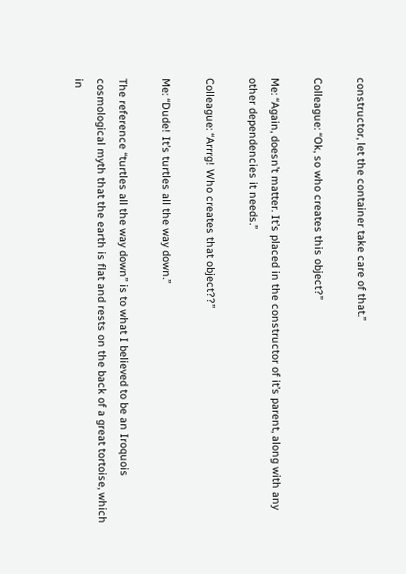constructor, let the container take care of that.”

Colleague: “Ok, so who creates this object?”

Me: “Again, doesn’t matter. It’s placed in the constructor of it’s parent, along with any other dependencies it needs.”

Colleague: “Arrrg! Who creates that object??”

Me: “Dude! It’s turtles all the way down.”

The reference “turtles all the way down” is to what I believed to be an Iroquois cosmological myth that the earth is flat and rests on the back of a great tortoise, which in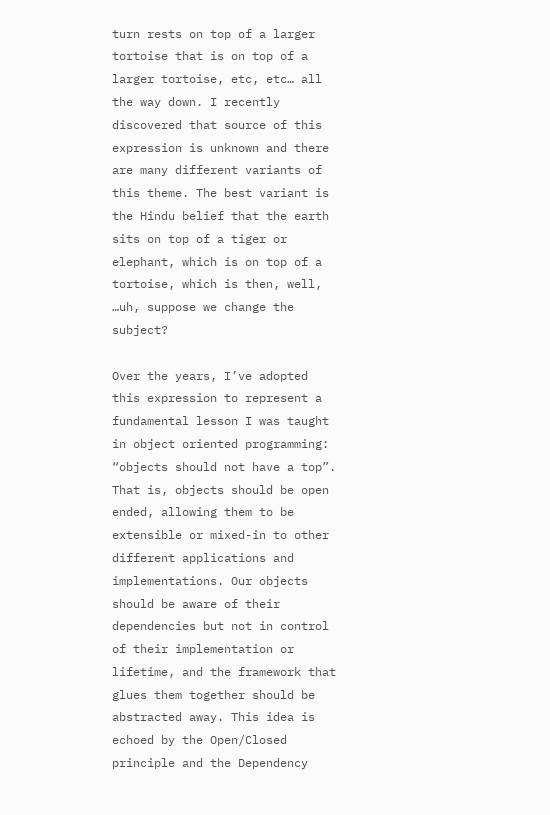turn rests on top of a larger tortoise that is on top of a larger tortoise, etc, etc… all the way down. I recently discovered that source of this expression is unknown and there are many different variants of this theme. The best variant is the Hindu belief that the earth sits on top of a tiger or elephant, which is on top of a tortoise, which is then, well, …uh, suppose we change the subject?

Over the years, I’ve adopted this expression to represent a fundamental lesson I was taught in object oriented programming: “objects should not have a top”. That is, objects should be open ended, allowing them to be extensible or mixed-in to other different applications and implementations. Our objects should be aware of their dependencies but not in control of their implementation or lifetime, and the framework that glues them together should be abstracted away. This idea is echoed by the Open/Closed principle and the Dependency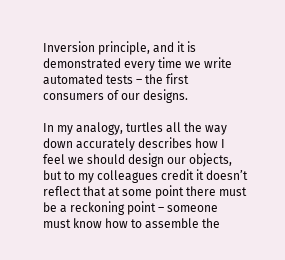Inversion principle, and it is demonstrated every time we write automated tests – the first consumers of our designs.

In my analogy, turtles all the way down accurately describes how I feel we should design our objects, but to my colleagues credit it doesn’t reflect that at some point there must be a reckoning point – someone must know how to assemble the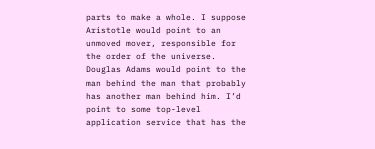parts to make a whole. I suppose Aristotle would point to an unmoved mover, responsible for the order of the universe. Douglas Adams would point to the man behind the man that probably has another man behind him. I’d point to some top-level application service that has the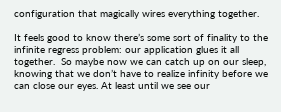configuration that magically wires everything together.

It feels good to know there’s some sort of finality to the infinite regress problem: our application glues it all together.  So maybe now we can catch up on our sleep, knowing that we don’t have to realize infinity before we can close our eyes. At least until we see our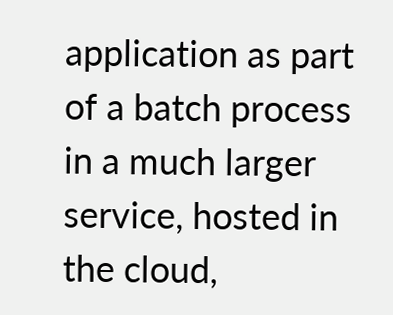application as part of a batch process in a much larger service, hosted in the cloud,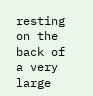resting on the back of a very large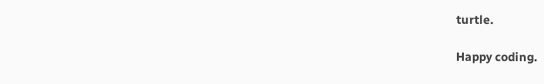turtle.

Happy coding.